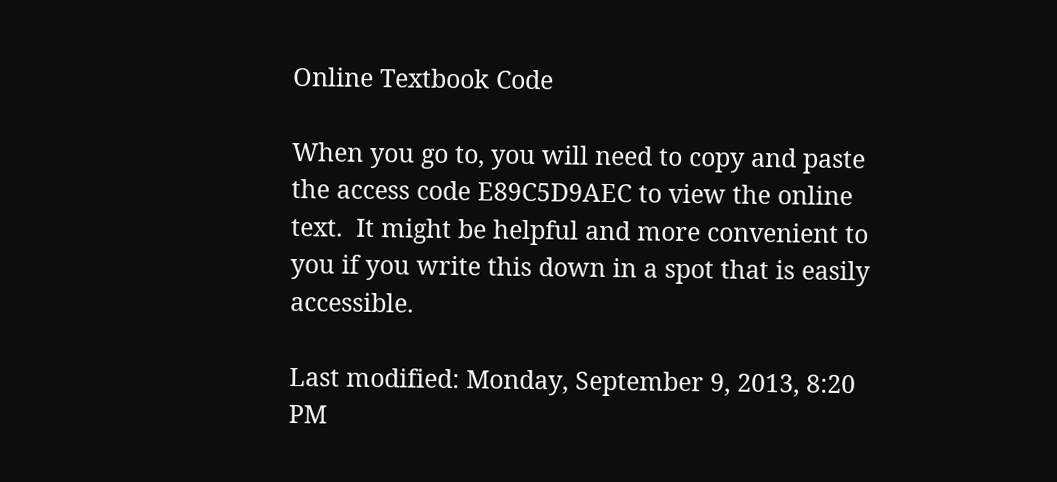Online Textbook Code

When you go to, you will need to copy and paste the access code E89C5D9AEC to view the online text.  It might be helpful and more convenient to you if you write this down in a spot that is easily accessible.

Last modified: Monday, September 9, 2013, 8:20 PM